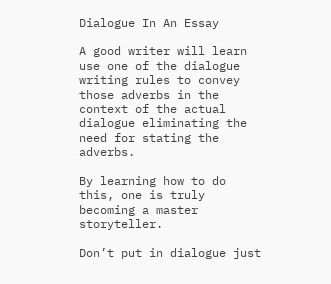Dialogue In An Essay

A good writer will learn use one of the dialogue writing rules to convey those adverbs in the context of the actual dialogue eliminating the need for stating the adverbs.

By learning how to do this, one is truly becoming a master storyteller.

Don’t put in dialogue just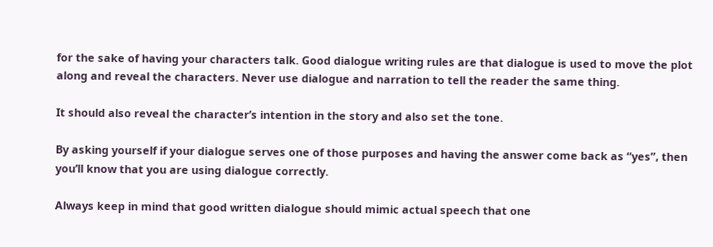for the sake of having your characters talk. Good dialogue writing rules are that dialogue is used to move the plot along and reveal the characters. Never use dialogue and narration to tell the reader the same thing.

It should also reveal the character’s intention in the story and also set the tone.

By asking yourself if your dialogue serves one of those purposes and having the answer come back as “yes”, then you’ll know that you are using dialogue correctly.

Always keep in mind that good written dialogue should mimic actual speech that one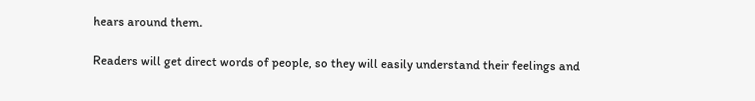hears around them.

Readers will get direct words of people, so they will easily understand their feelings and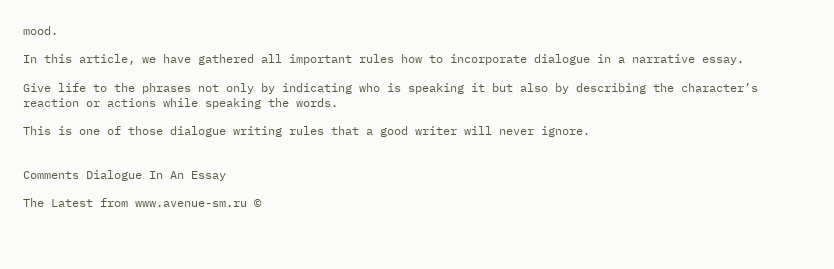mood.

In this article, we have gathered all important rules how to incorporate dialogue in a narrative essay.

Give life to the phrases not only by indicating who is speaking it but also by describing the character’s reaction or actions while speaking the words.

This is one of those dialogue writing rules that a good writer will never ignore.


Comments Dialogue In An Essay

The Latest from www.avenue-sm.ru ©